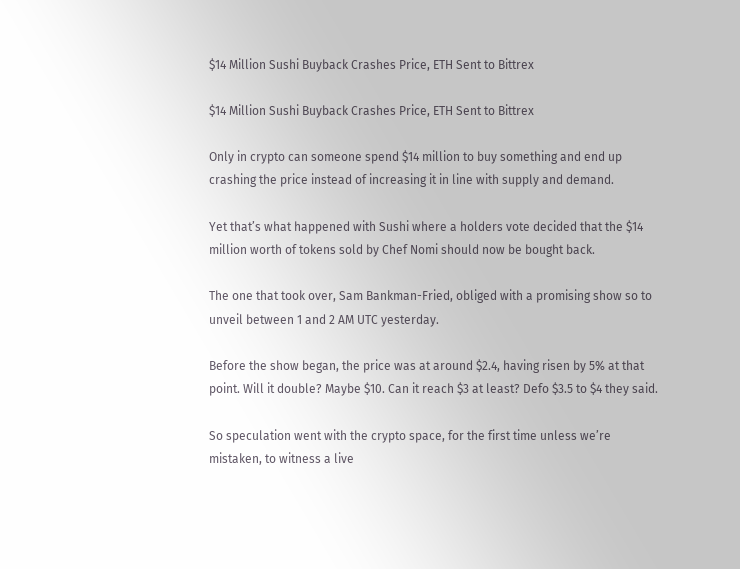$14 Million Sushi Buyback Crashes Price, ETH Sent to Bittrex

$14 Million Sushi Buyback Crashes Price, ETH Sent to Bittrex

Only in crypto can someone spend $14 million to buy something and end up crashing the price instead of increasing it in line with supply and demand.

Yet that’s what happened with Sushi where a holders vote decided that the $14 million worth of tokens sold by Chef Nomi should now be bought back.

The one that took over, Sam Bankman-Fried, obliged with a promising show so to unveil between 1 and 2 AM UTC yesterday.

Before the show began, the price was at around $2.4, having risen by 5% at that point. Will it double? Maybe $10. Can it reach $3 at least? Defo $3.5 to $4 they said.

So speculation went with the crypto space, for the first time unless we’re mistaken, to witness a live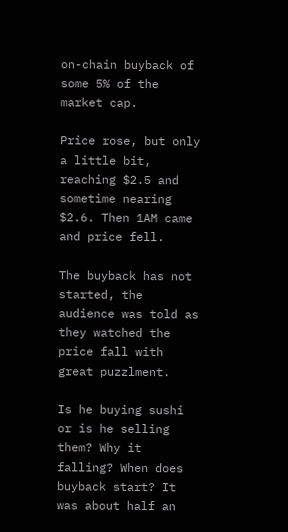on-chain buyback of some 5% of the market cap.

Price rose, but only a little bit, reaching $2.5 and sometime nearing $2.6. Then 1AM came and price fell.

The buyback has not started, the audience was told as they watched the price fall with great puzzlment.

Is he buying sushi or is he selling them? Why it falling? When does buyback start? It was about half an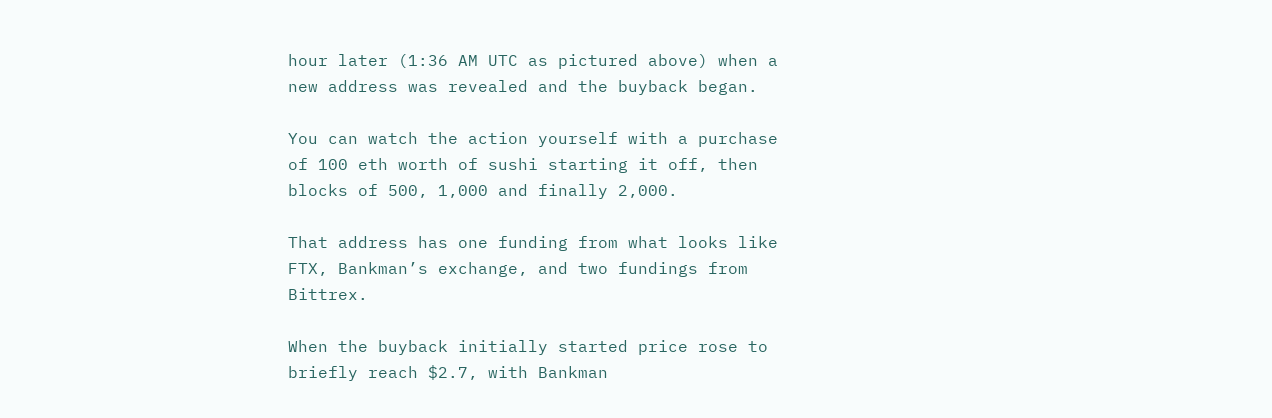hour later (1:36 AM UTC as pictured above) when a new address was revealed and the buyback began.

You can watch the action yourself with a purchase of 100 eth worth of sushi starting it off, then blocks of 500, 1,000 and finally 2,000.

That address has one funding from what looks like FTX, Bankman’s exchange, and two fundings from Bittrex.

When the buyback initially started price rose to briefly reach $2.7, with Bankman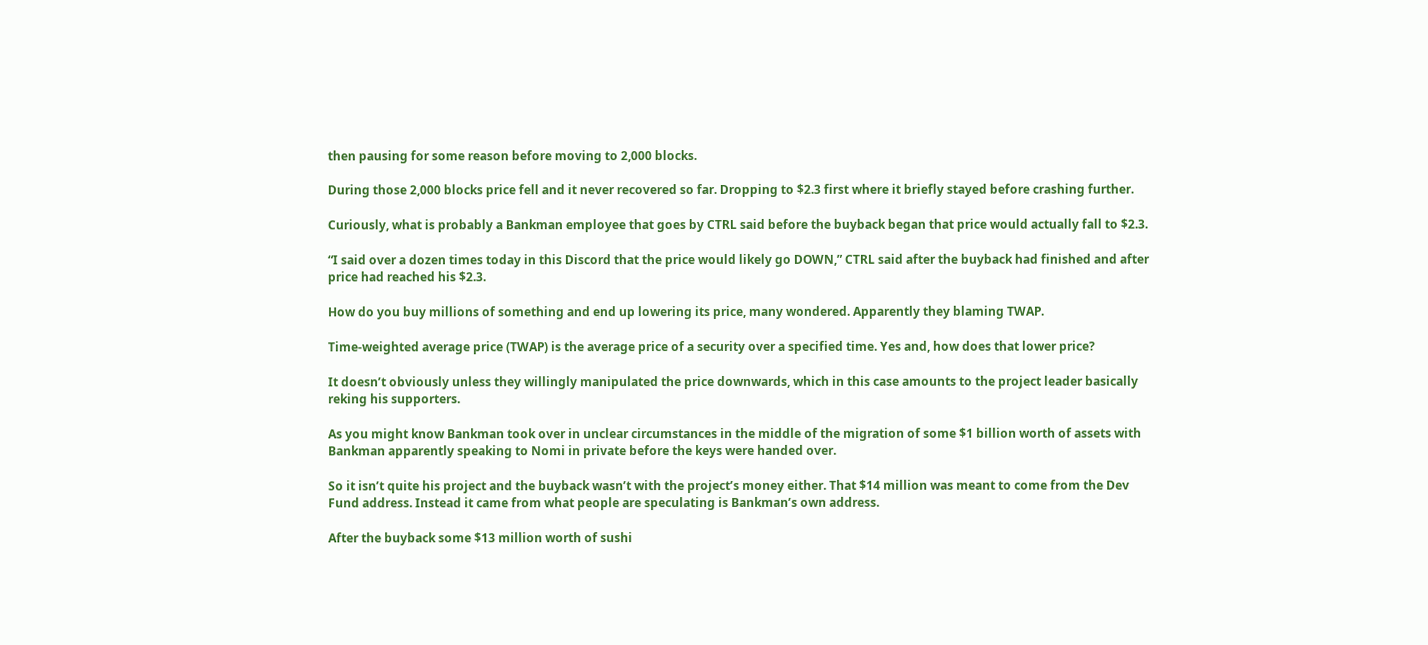then pausing for some reason before moving to 2,000 blocks.

During those 2,000 blocks price fell and it never recovered so far. Dropping to $2.3 first where it briefly stayed before crashing further.

Curiously, what is probably a Bankman employee that goes by CTRL said before the buyback began that price would actually fall to $2.3.

“I said over a dozen times today in this Discord that the price would likely go DOWN,” CTRL said after the buyback had finished and after price had reached his $2.3.

How do you buy millions of something and end up lowering its price, many wondered. Apparently they blaming TWAP.

Time-weighted average price (TWAP) is the average price of a security over a specified time. Yes and, how does that lower price?

It doesn’t obviously unless they willingly manipulated the price downwards, which in this case amounts to the project leader basically reking his supporters.

As you might know Bankman took over in unclear circumstances in the middle of the migration of some $1 billion worth of assets with Bankman apparently speaking to Nomi in private before the keys were handed over.

So it isn’t quite his project and the buyback wasn’t with the project’s money either. That $14 million was meant to come from the Dev Fund address. Instead it came from what people are speculating is Bankman’s own address.

After the buyback some $13 million worth of sushi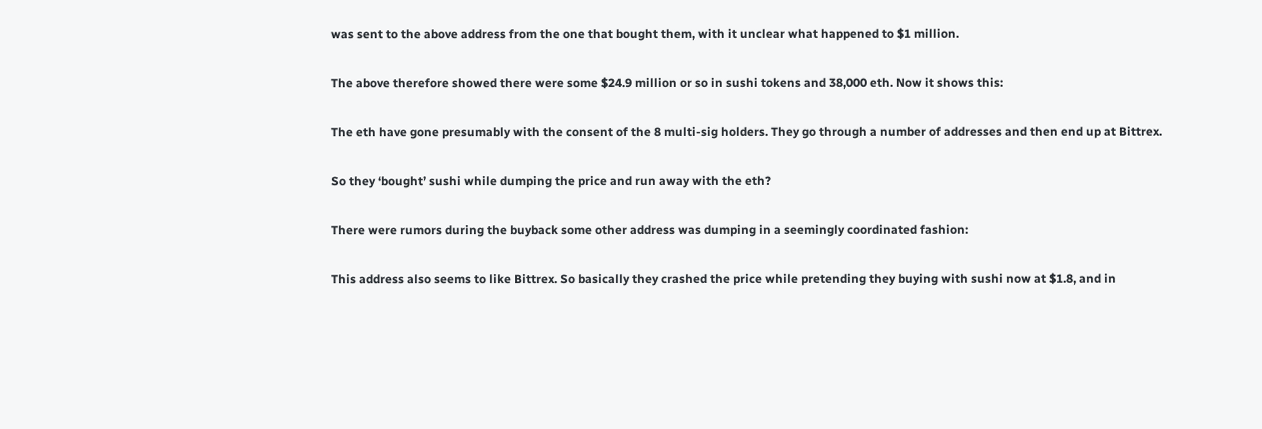was sent to the above address from the one that bought them, with it unclear what happened to $1 million.

The above therefore showed there were some $24.9 million or so in sushi tokens and 38,000 eth. Now it shows this:

The eth have gone presumably with the consent of the 8 multi-sig holders. They go through a number of addresses and then end up at Bittrex.

So they ‘bought’ sushi while dumping the price and run away with the eth?

There were rumors during the buyback some other address was dumping in a seemingly coordinated fashion:

This address also seems to like Bittrex. So basically they crashed the price while pretending they buying with sushi now at $1.8, and in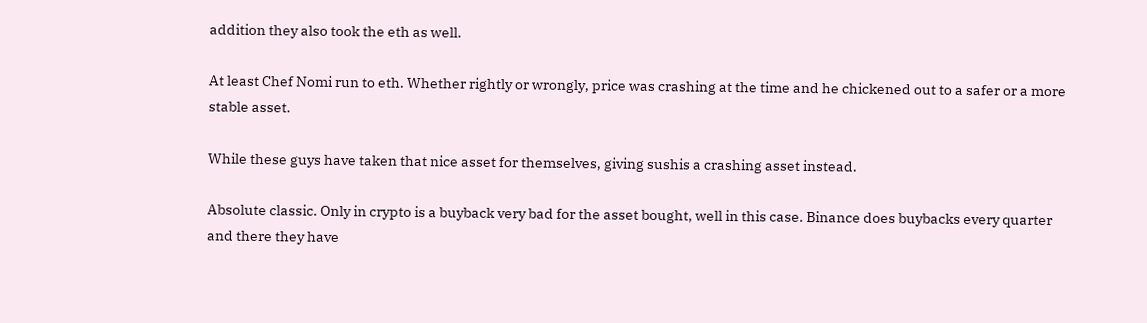addition they also took the eth as well.

At least Chef Nomi run to eth. Whether rightly or wrongly, price was crashing at the time and he chickened out to a safer or a more stable asset.

While these guys have taken that nice asset for themselves, giving sushis a crashing asset instead.

Absolute classic. Only in crypto is a buyback very bad for the asset bought, well in this case. Binance does buybacks every quarter and there they have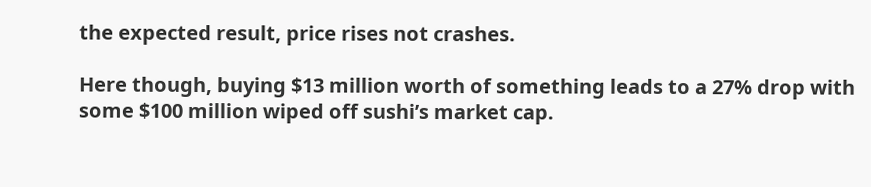the expected result, price rises not crashes.

Here though, buying $13 million worth of something leads to a 27% drop with some $100 million wiped off sushi’s market cap.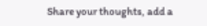Share your thoughts, add a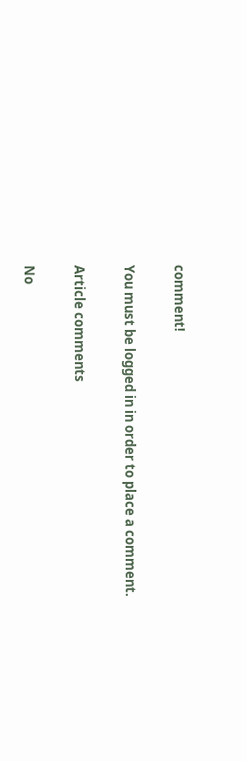comment!

You must be logged in in order to place a comment.

Article comments

No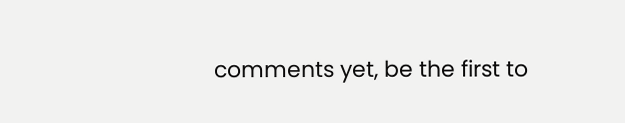comments yet, be the first to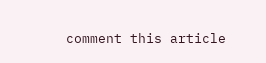comment this article